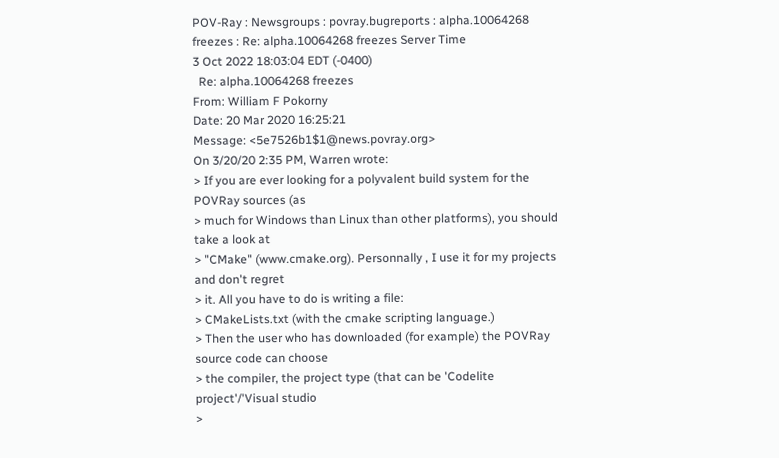POV-Ray : Newsgroups : povray.bugreports : alpha.10064268 freezes : Re: alpha.10064268 freezes Server Time
3 Oct 2022 18:03:04 EDT (-0400)
  Re: alpha.10064268 freezes
From: William F Pokorny
Date: 20 Mar 2020 16:25:21
Message: <5e7526b1$1@news.povray.org>
On 3/20/20 2:35 PM, Warren wrote:
> If you are ever looking for a polyvalent build system for the POVRay sources (as
> much for Windows than Linux than other platforms), you should take a look at
> "CMake" (www.cmake.org). Personnally , I use it for my projects and don't regret
> it. All you have to do is writing a file:
> CMakeLists.txt (with the cmake scripting language.)
> Then the user who has downloaded (for example) the POVRay source code can choose
> the compiler, the project type (that can be 'Codelite project'/'Visual studio
>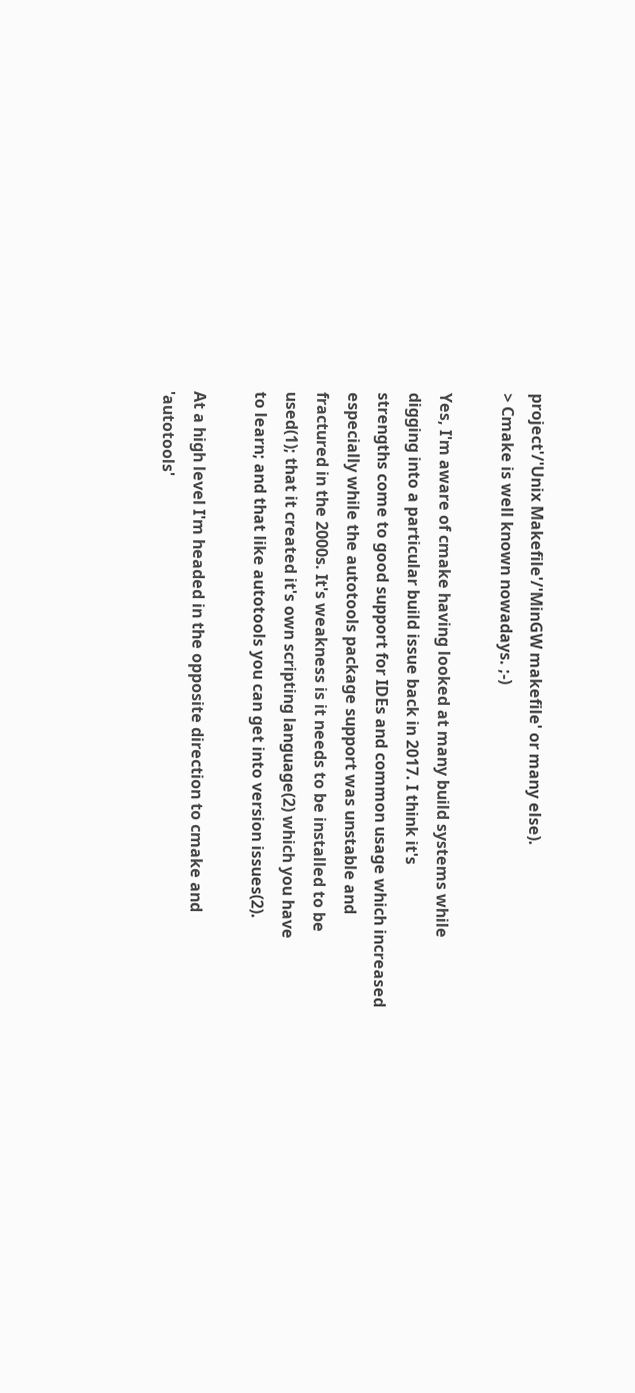project'/'Unix Makefile'/'MinGW makefile' or many else).
> Cmake is well known nowadays. ;-)

Yes, I'm aware of cmake having looked at many build systems while
digging into a particular build issue back in 2017. I think it's
strengths come to good support for IDEs and common usage which increased
especially while the autotools package support was unstable and
fractured in the 2000s. It's weakness is it needs to be installed to be
used(1); that it created it's own scripting language(2) which you have
to learn; and that like autotools you can get into version issues(2).

At a high level I'm headed in the opposite direction to cmake and
'autotools'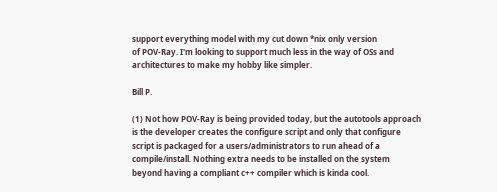support everything model with my cut down *nix only version
of POV-Ray. I'm looking to support much less in the way of OSs and
architectures to make my hobby like simpler.

Bill P.

(1) Not how POV-Ray is being provided today, but the autotools approach
is the developer creates the configure script and only that configure
script is packaged for a users/administrators to run ahead of a
compile/install. Nothing extra needs to be installed on the system
beyond having a compliant c++ compiler which is kinda cool.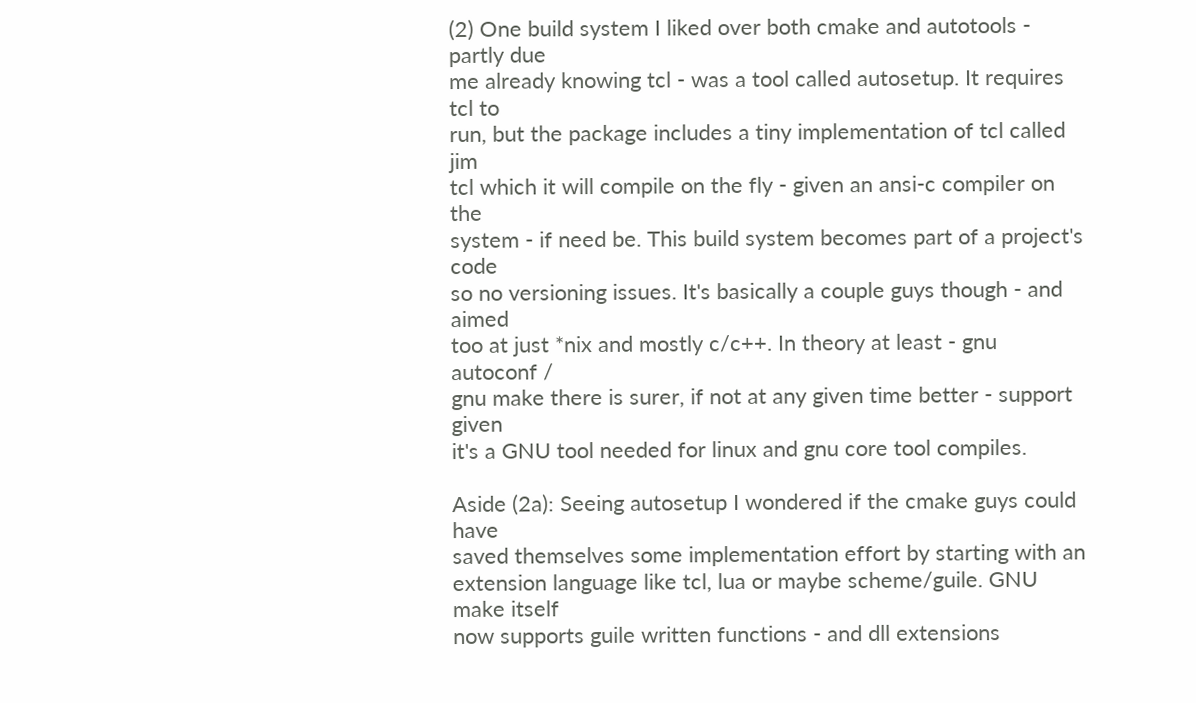(2) One build system I liked over both cmake and autotools -  partly due
me already knowing tcl - was a tool called autosetup. It requires tcl to
run, but the package includes a tiny implementation of tcl called jim
tcl which it will compile on the fly - given an ansi-c compiler on the
system - if need be. This build system becomes part of a project's code
so no versioning issues. It's basically a couple guys though - and aimed
too at just *nix and mostly c/c++. In theory at least - gnu autoconf /
gnu make there is surer, if not at any given time better - support given
it's a GNU tool needed for linux and gnu core tool compiles.

Aside (2a): Seeing autosetup I wondered if the cmake guys could have
saved themselves some implementation effort by starting with an
extension language like tcl, lua or maybe scheme/guile. GNU make itself
now supports guile written functions - and dll extensions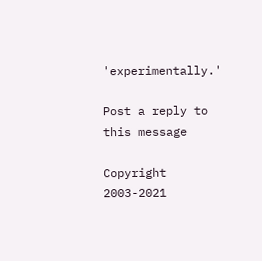'experimentally.'

Post a reply to this message

Copyright 2003-2021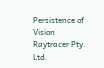Persistence of Vision Raytracer Pty. Ltd.